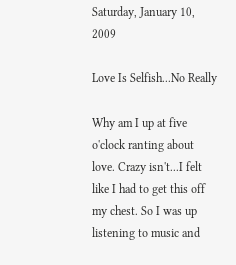Saturday, January 10, 2009

Love Is Selfish...No Really

Why am I up at five o'clock ranting about love. Crazy isn't...I felt like I had to get this off my chest. So I was up listening to music and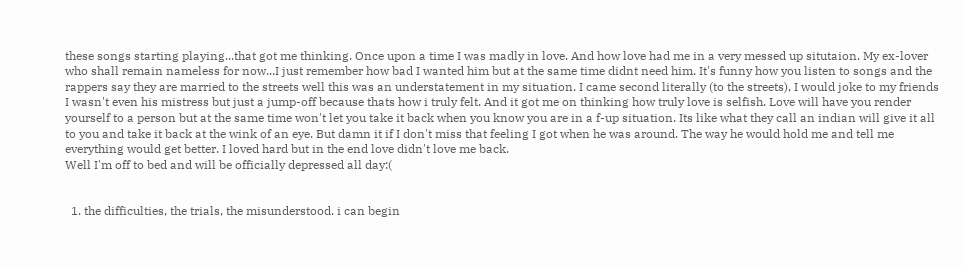these songs starting playing...that got me thinking. Once upon a time I was madly in love. And how love had me in a very messed up situtaion. My ex-lover who shall remain nameless for now...I just remember how bad I wanted him but at the same time didnt need him. It's funny how you listen to songs and the rappers say they are married to the streets well this was an understatement in my situation. I came second literally (to the streets), I would joke to my friends I wasn't even his mistress but just a jump-off because thats how i truly felt. And it got me on thinking how truly love is selfish. Love will have you render yourself to a person but at the same time won't let you take it back when you know you are in a f-up situation. Its like what they call an indian will give it all to you and take it back at the wink of an eye. But damn it if I don't miss that feeling I got when he was around. The way he would hold me and tell me everything would get better. I loved hard but in the end love didn't love me back.
Well I'm off to bed and will be officially depressed all day:(


  1. the difficulties, the trials, the misunderstood. i can begin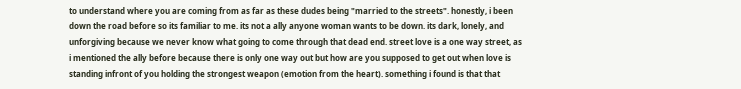to understand where you are coming from as far as these dudes being "married to the streets". honestly, i been down the road before so its familiar to me. its not a ally anyone woman wants to be down. its dark, lonely, and unforgiving because we never know what going to come through that dead end. street love is a one way street, as i mentioned the ally before because there is only one way out but how are you supposed to get out when love is standing infront of you holding the strongest weapon (emotion from the heart). something i found is that that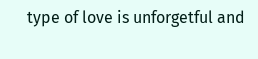type of love is unforgetful and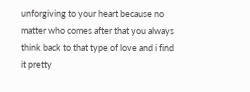unforgiving to your heart because no matter who comes after that you always think back to that type of love and i find it pretty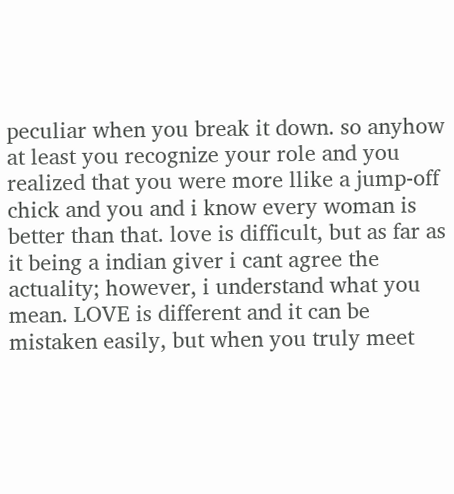peculiar when you break it down. so anyhow at least you recognize your role and you realized that you were more llike a jump-off chick and you and i know every woman is better than that. love is difficult, but as far as it being a indian giver i cant agree the actuality; however, i understand what you mean. LOVE is different and it can be mistaken easily, but when you truly meet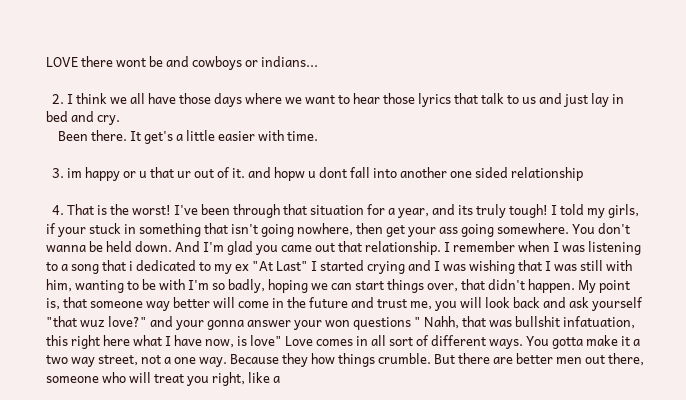LOVE there wont be and cowboys or indians...

  2. I think we all have those days where we want to hear those lyrics that talk to us and just lay in bed and cry.
    Been there. It get's a little easier with time.

  3. im happy or u that ur out of it. and hopw u dont fall into another one sided relationship

  4. That is the worst! I've been through that situation for a year, and its truly tough! I told my girls, if your stuck in something that isn't going nowhere, then get your ass going somewhere. You don't wanna be held down. And I'm glad you came out that relationship. I remember when I was listening to a song that i dedicated to my ex "At Last" I started crying and I was wishing that I was still with him, wanting to be with I'm so badly, hoping we can start things over, that didn't happen. My point is, that someone way better will come in the future and trust me, you will look back and ask yourself "that wuz love?" and your gonna answer your won questions " Nahh, that was bullshit infatuation, this right here what I have now, is love" Love comes in all sort of different ways. You gotta make it a two way street, not a one way. Because they how things crumble. But there are better men out there, someone who will treat you right, like a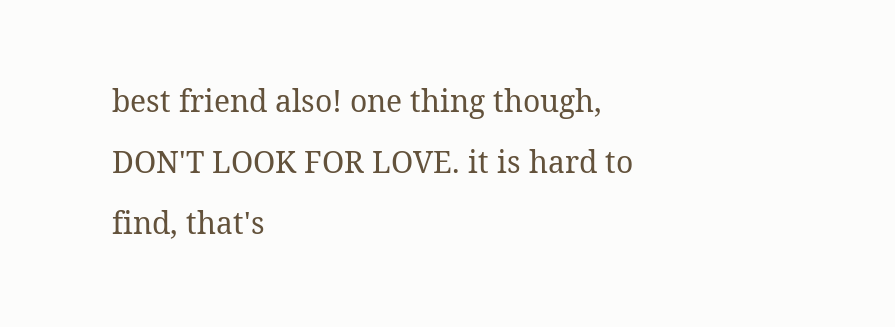best friend also! one thing though, DON'T LOOK FOR LOVE. it is hard to find, that's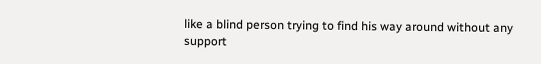like a blind person trying to find his way around without any support